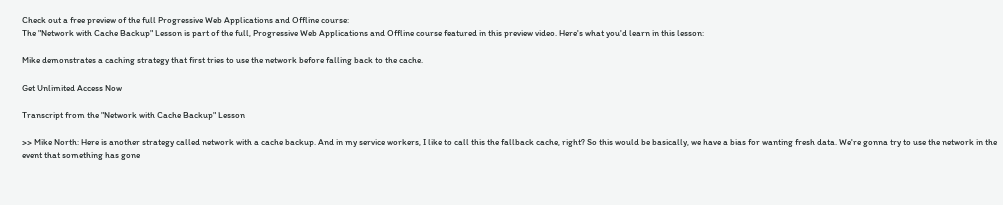Check out a free preview of the full Progressive Web Applications and Offline course:
The "Network with Cache Backup" Lesson is part of the full, Progressive Web Applications and Offline course featured in this preview video. Here's what you'd learn in this lesson:

Mike demonstrates a caching strategy that first tries to use the network before falling back to the cache.

Get Unlimited Access Now

Transcript from the "Network with Cache Backup" Lesson

>> Mike North: Here is another strategy called network with a cache backup. And in my service workers, I like to call this the fallback cache, right? So this would be basically, we have a bias for wanting fresh data. We're gonna try to use the network in the event that something has gone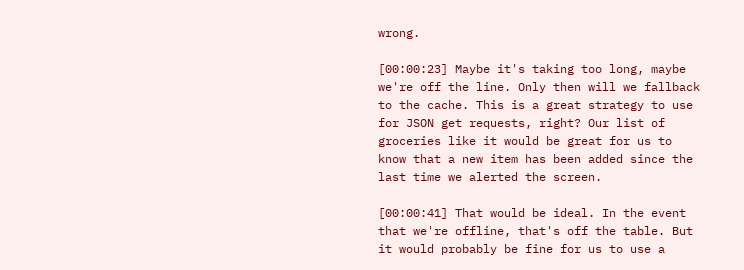wrong.

[00:00:23] Maybe it's taking too long, maybe we're off the line. Only then will we fallback to the cache. This is a great strategy to use for JSON get requests, right? Our list of groceries like it would be great for us to know that a new item has been added since the last time we alerted the screen.

[00:00:41] That would be ideal. In the event that we're offline, that's off the table. But it would probably be fine for us to use a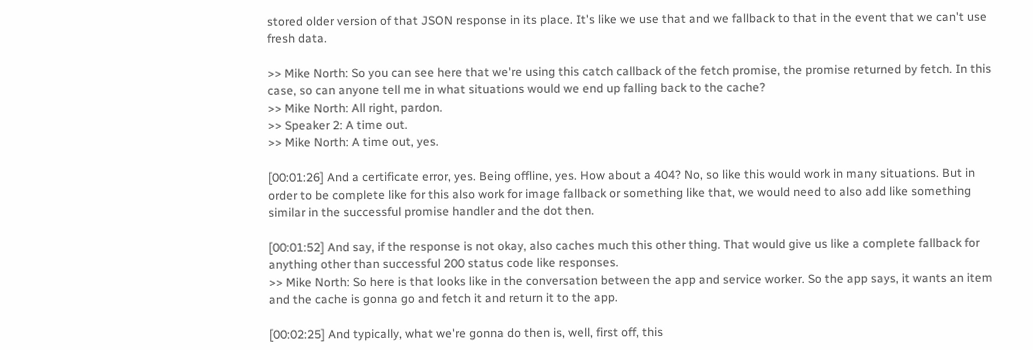stored older version of that JSON response in its place. It's like we use that and we fallback to that in the event that we can't use fresh data.

>> Mike North: So you can see here that we're using this catch callback of the fetch promise, the promise returned by fetch. In this case, so can anyone tell me in what situations would we end up falling back to the cache?
>> Mike North: All right, pardon.
>> Speaker 2: A time out.
>> Mike North: A time out, yes.

[00:01:26] And a certificate error, yes. Being offline, yes. How about a 404? No, so like this would work in many situations. But in order to be complete like for this also work for image fallback or something like that, we would need to also add like something similar in the successful promise handler and the dot then.

[00:01:52] And say, if the response is not okay, also caches much this other thing. That would give us like a complete fallback for anything other than successful 200 status code like responses.
>> Mike North: So here is that looks like in the conversation between the app and service worker. So the app says, it wants an item and the cache is gonna go and fetch it and return it to the app.

[00:02:25] And typically, what we're gonna do then is, well, first off, this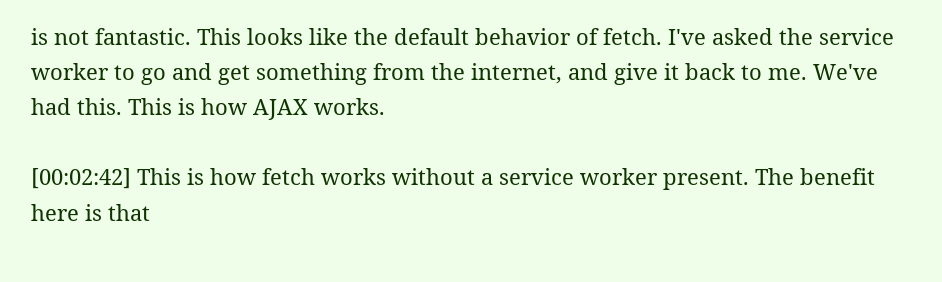is not fantastic. This looks like the default behavior of fetch. I've asked the service worker to go and get something from the internet, and give it back to me. We've had this. This is how AJAX works.

[00:02:42] This is how fetch works without a service worker present. The benefit here is that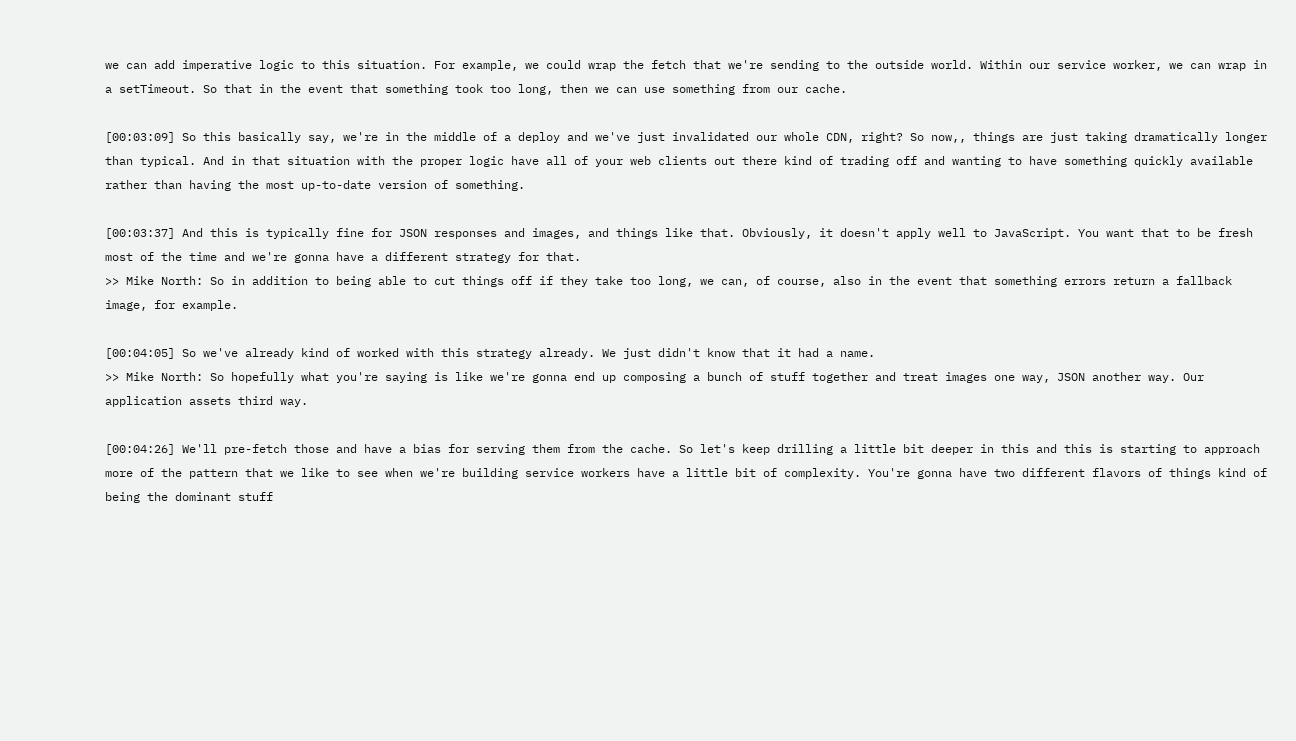we can add imperative logic to this situation. For example, we could wrap the fetch that we're sending to the outside world. Within our service worker, we can wrap in a setTimeout. So that in the event that something took too long, then we can use something from our cache.

[00:03:09] So this basically say, we're in the middle of a deploy and we've just invalidated our whole CDN, right? So now,, things are just taking dramatically longer than typical. And in that situation with the proper logic have all of your web clients out there kind of trading off and wanting to have something quickly available rather than having the most up-to-date version of something.

[00:03:37] And this is typically fine for JSON responses and images, and things like that. Obviously, it doesn't apply well to JavaScript. You want that to be fresh most of the time and we're gonna have a different strategy for that.
>> Mike North: So in addition to being able to cut things off if they take too long, we can, of course, also in the event that something errors return a fallback image, for example.

[00:04:05] So we've already kind of worked with this strategy already. We just didn't know that it had a name.
>> Mike North: So hopefully what you're saying is like we're gonna end up composing a bunch of stuff together and treat images one way, JSON another way. Our application assets third way.

[00:04:26] We'll pre-fetch those and have a bias for serving them from the cache. So let's keep drilling a little bit deeper in this and this is starting to approach more of the pattern that we like to see when we're building service workers have a little bit of complexity. You're gonna have two different flavors of things kind of being the dominant stuff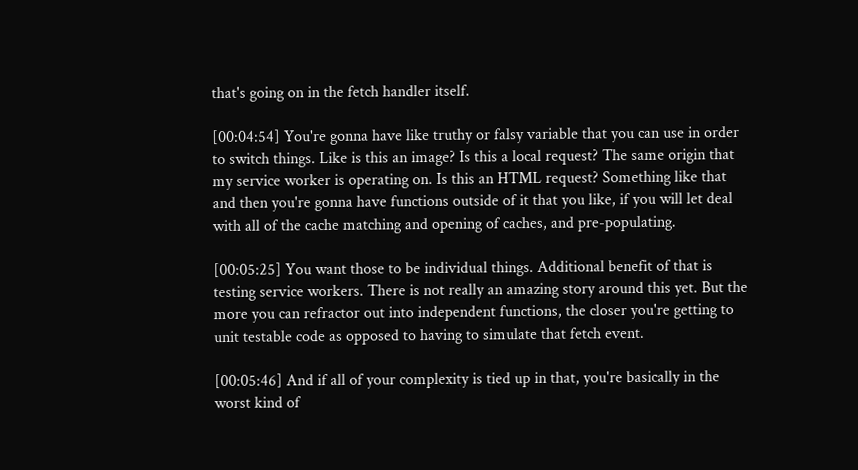that's going on in the fetch handler itself.

[00:04:54] You're gonna have like truthy or falsy variable that you can use in order to switch things. Like is this an image? Is this a local request? The same origin that my service worker is operating on. Is this an HTML request? Something like that and then you're gonna have functions outside of it that you like, if you will let deal with all of the cache matching and opening of caches, and pre-populating.

[00:05:25] You want those to be individual things. Additional benefit of that is testing service workers. There is not really an amazing story around this yet. But the more you can refractor out into independent functions, the closer you're getting to unit testable code as opposed to having to simulate that fetch event.

[00:05:46] And if all of your complexity is tied up in that, you're basically in the worst kind of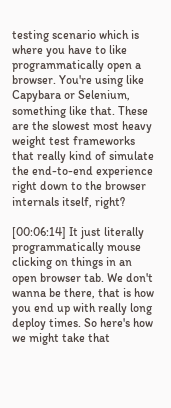testing scenario which is where you have to like programmatically open a browser. You're using like Capybara or Selenium, something like that. These are the slowest most heavy weight test frameworks that really kind of simulate the end-to-end experience right down to the browser internals itself, right?

[00:06:14] It just literally programmatically mouse clicking on things in an open browser tab. We don't wanna be there, that is how you end up with really long deploy times. So here's how we might take that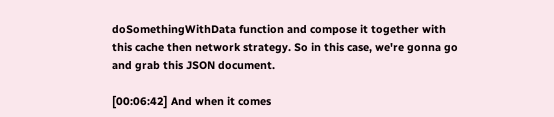doSomethingWithData function and compose it together with this cache then network strategy. So in this case, we're gonna go and grab this JSON document.

[00:06:42] And when it comes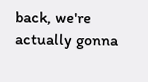back, we're actually gonna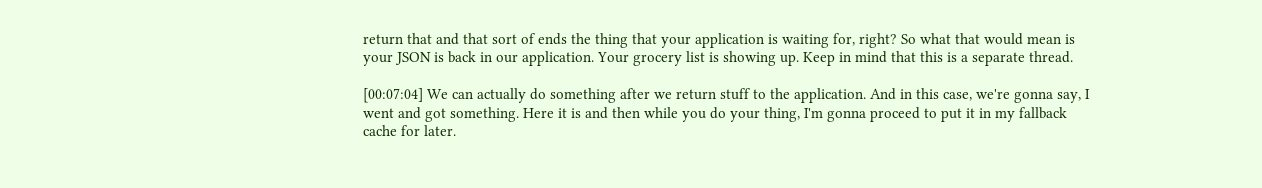return that and that sort of ends the thing that your application is waiting for, right? So what that would mean is your JSON is back in our application. Your grocery list is showing up. Keep in mind that this is a separate thread.

[00:07:04] We can actually do something after we return stuff to the application. And in this case, we're gonna say, I went and got something. Here it is and then while you do your thing, I'm gonna proceed to put it in my fallback cache for later.